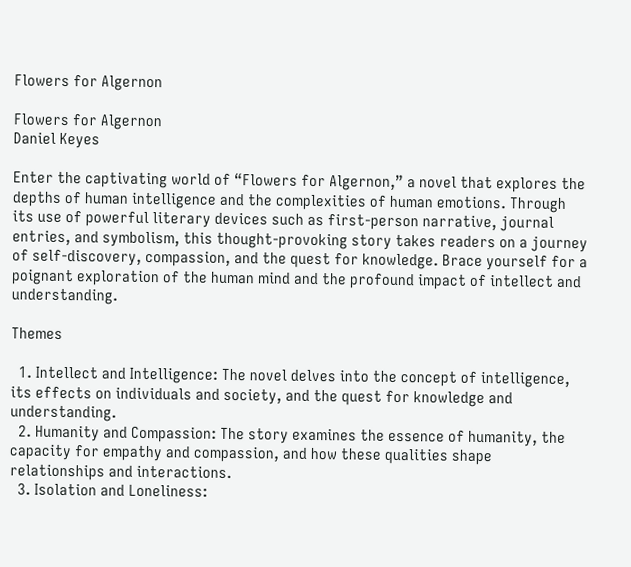Flowers for Algernon

Flowers for Algernon
Daniel Keyes

Enter the captivating world of “Flowers for Algernon,” a novel that explores the depths of human intelligence and the complexities of human emotions. Through its use of powerful literary devices such as first-person narrative, journal entries, and symbolism, this thought-provoking story takes readers on a journey of self-discovery, compassion, and the quest for knowledge. Brace yourself for a poignant exploration of the human mind and the profound impact of intellect and understanding.

Themes

  1. Intellect and Intelligence: The novel delves into the concept of intelligence, its effects on individuals and society, and the quest for knowledge and understanding.
  2. Humanity and Compassion: The story examines the essence of humanity, the capacity for empathy and compassion, and how these qualities shape relationships and interactions.
  3. Isolation and Loneliness: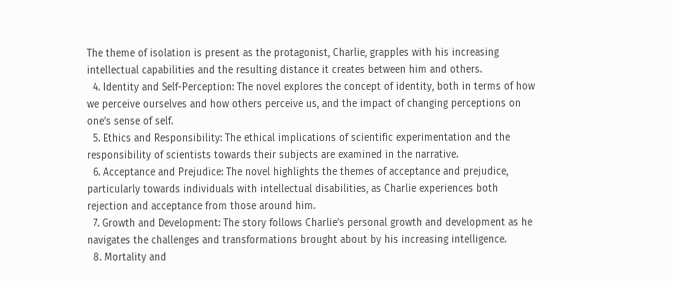The theme of isolation is present as the protagonist, Charlie, grapples with his increasing intellectual capabilities and the resulting distance it creates between him and others.
  4. Identity and Self-Perception: The novel explores the concept of identity, both in terms of how we perceive ourselves and how others perceive us, and the impact of changing perceptions on one’s sense of self.
  5. Ethics and Responsibility: The ethical implications of scientific experimentation and the responsibility of scientists towards their subjects are examined in the narrative.
  6. Acceptance and Prejudice: The novel highlights the themes of acceptance and prejudice, particularly towards individuals with intellectual disabilities, as Charlie experiences both rejection and acceptance from those around him.
  7. Growth and Development: The story follows Charlie’s personal growth and development as he navigates the challenges and transformations brought about by his increasing intelligence.
  8. Mortality and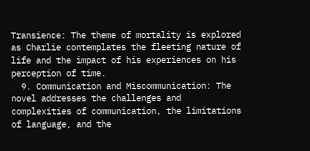Transience: The theme of mortality is explored as Charlie contemplates the fleeting nature of life and the impact of his experiences on his perception of time.
  9. Communication and Miscommunication: The novel addresses the challenges and complexities of communication, the limitations of language, and the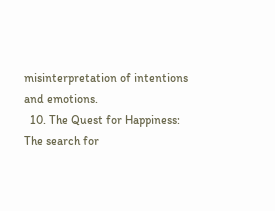misinterpretation of intentions and emotions.
  10. The Quest for Happiness: The search for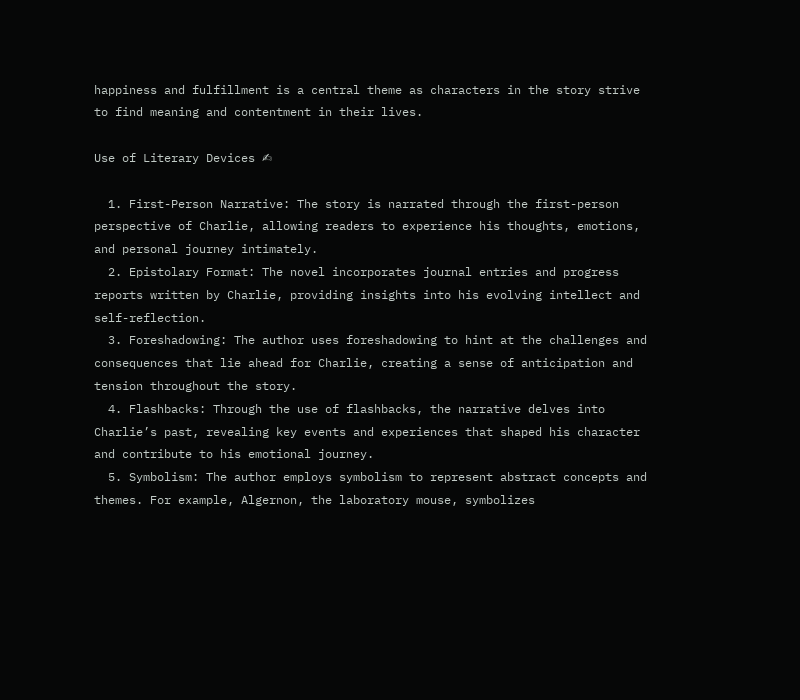happiness and fulfillment is a central theme as characters in the story strive to find meaning and contentment in their lives.

Use of Literary Devices ✍

  1. First-Person Narrative: The story is narrated through the first-person perspective of Charlie, allowing readers to experience his thoughts, emotions, and personal journey intimately.
  2. Epistolary Format: The novel incorporates journal entries and progress reports written by Charlie, providing insights into his evolving intellect and self-reflection.
  3. Foreshadowing: The author uses foreshadowing to hint at the challenges and consequences that lie ahead for Charlie, creating a sense of anticipation and tension throughout the story.
  4. Flashbacks: Through the use of flashbacks, the narrative delves into Charlie’s past, revealing key events and experiences that shaped his character and contribute to his emotional journey.
  5. Symbolism: The author employs symbolism to represent abstract concepts and themes. For example, Algernon, the laboratory mouse, symbolizes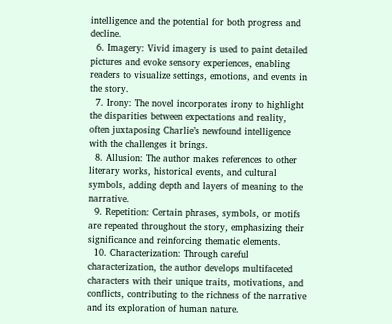intelligence and the potential for both progress and decline.
  6. Imagery: Vivid imagery is used to paint detailed pictures and evoke sensory experiences, enabling readers to visualize settings, emotions, and events in the story.
  7. Irony: The novel incorporates irony to highlight the disparities between expectations and reality, often juxtaposing Charlie’s newfound intelligence with the challenges it brings.
  8. Allusion: The author makes references to other literary works, historical events, and cultural symbols, adding depth and layers of meaning to the narrative.
  9. Repetition: Certain phrases, symbols, or motifs are repeated throughout the story, emphasizing their significance and reinforcing thematic elements.
  10. Characterization: Through careful characterization, the author develops multifaceted characters with their unique traits, motivations, and conflicts, contributing to the richness of the narrative and its exploration of human nature.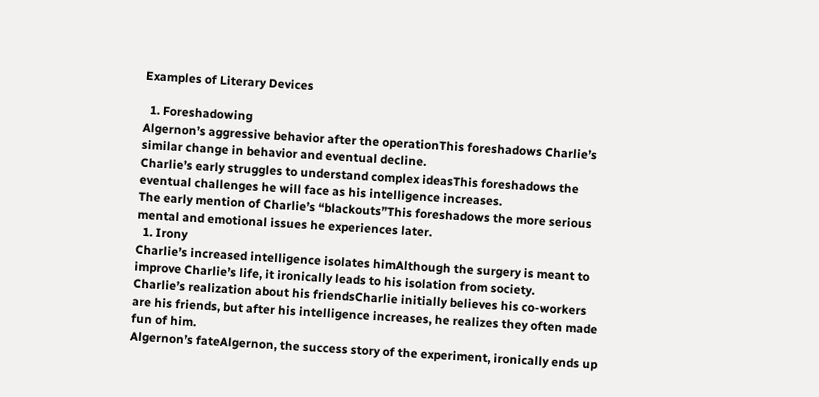Examples of Literary Devices

  1. Foreshadowing
Algernon’s aggressive behavior after the operationThis foreshadows Charlie’s similar change in behavior and eventual decline.
Charlie’s early struggles to understand complex ideasThis foreshadows the eventual challenges he will face as his intelligence increases.
The early mention of Charlie’s “blackouts”This foreshadows the more serious mental and emotional issues he experiences later.
  1. Irony
Charlie’s increased intelligence isolates himAlthough the surgery is meant to improve Charlie’s life, it ironically leads to his isolation from society.
Charlie’s realization about his friendsCharlie initially believes his co-workers are his friends, but after his intelligence increases, he realizes they often made fun of him.
Algernon’s fateAlgernon, the success story of the experiment, ironically ends up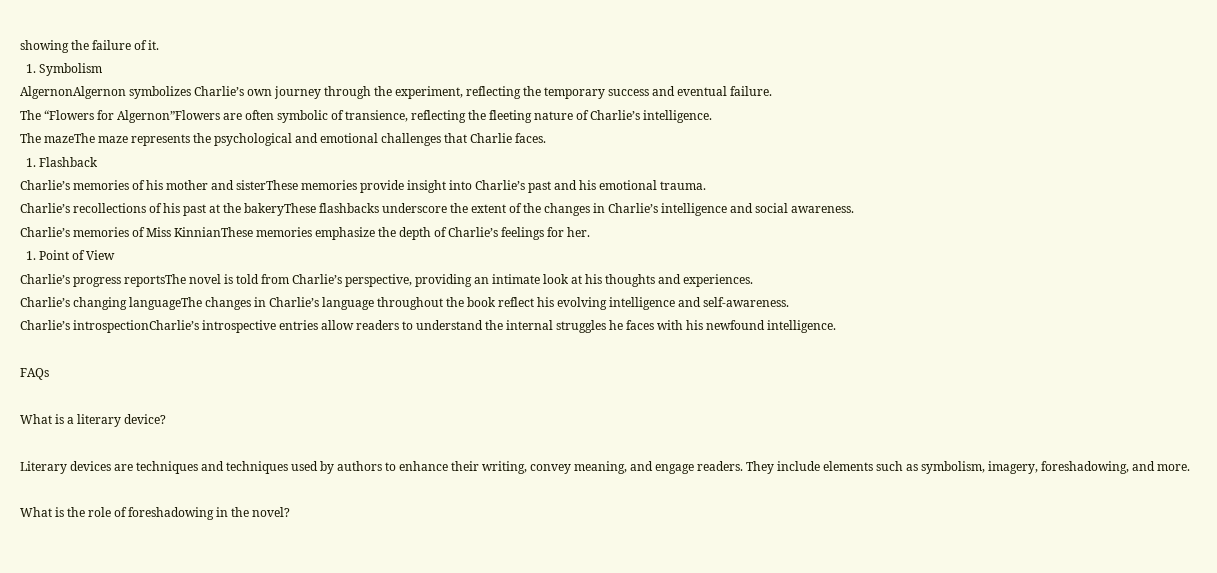showing the failure of it.
  1. Symbolism
AlgernonAlgernon symbolizes Charlie’s own journey through the experiment, reflecting the temporary success and eventual failure.
The “Flowers for Algernon”Flowers are often symbolic of transience, reflecting the fleeting nature of Charlie’s intelligence.
The mazeThe maze represents the psychological and emotional challenges that Charlie faces.
  1. Flashback
Charlie’s memories of his mother and sisterThese memories provide insight into Charlie’s past and his emotional trauma.
Charlie’s recollections of his past at the bakeryThese flashbacks underscore the extent of the changes in Charlie’s intelligence and social awareness.
Charlie’s memories of Miss KinnianThese memories emphasize the depth of Charlie’s feelings for her.
  1. Point of View
Charlie’s progress reportsThe novel is told from Charlie’s perspective, providing an intimate look at his thoughts and experiences.
Charlie’s changing languageThe changes in Charlie’s language throughout the book reflect his evolving intelligence and self-awareness.
Charlie’s introspectionCharlie’s introspective entries allow readers to understand the internal struggles he faces with his newfound intelligence.

FAQs

What is a literary device?

Literary devices are techniques and techniques used by authors to enhance their writing, convey meaning, and engage readers. They include elements such as symbolism, imagery, foreshadowing, and more.

What is the role of foreshadowing in the novel?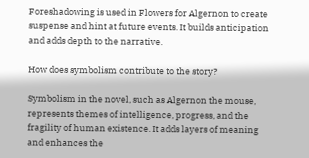Foreshadowing is used in Flowers for Algernon to create suspense and hint at future events. It builds anticipation and adds depth to the narrative.

How does symbolism contribute to the story?

Symbolism in the novel, such as Algernon the mouse, represents themes of intelligence, progress, and the fragility of human existence. It adds layers of meaning and enhances the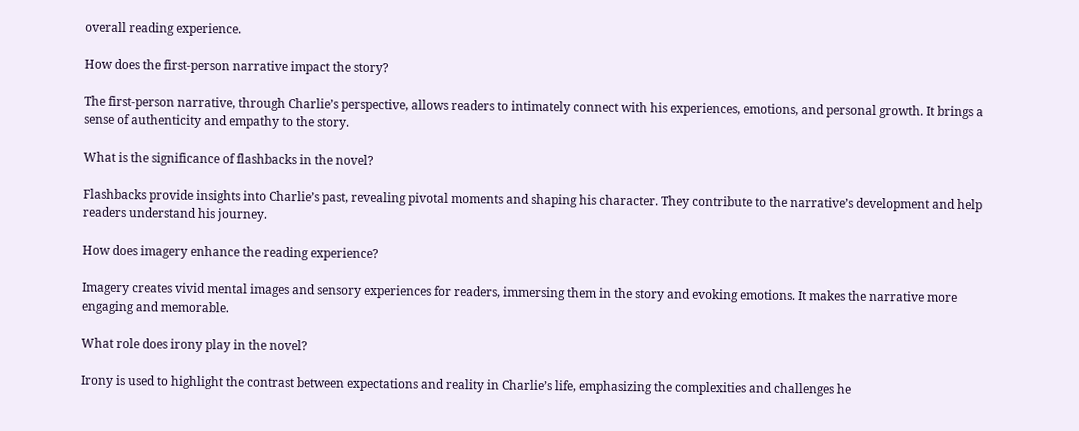overall reading experience.

How does the first-person narrative impact the story?

The first-person narrative, through Charlie’s perspective, allows readers to intimately connect with his experiences, emotions, and personal growth. It brings a sense of authenticity and empathy to the story.

What is the significance of flashbacks in the novel?

Flashbacks provide insights into Charlie’s past, revealing pivotal moments and shaping his character. They contribute to the narrative’s development and help readers understand his journey.

How does imagery enhance the reading experience?

Imagery creates vivid mental images and sensory experiences for readers, immersing them in the story and evoking emotions. It makes the narrative more engaging and memorable.

What role does irony play in the novel?

Irony is used to highlight the contrast between expectations and reality in Charlie’s life, emphasizing the complexities and challenges he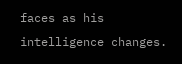faces as his intelligence changes.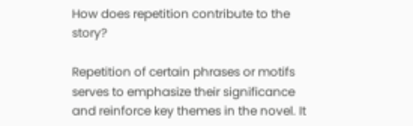How does repetition contribute to the story?

Repetition of certain phrases or motifs serves to emphasize their significance and reinforce key themes in the novel. It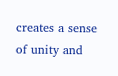creates a sense of unity and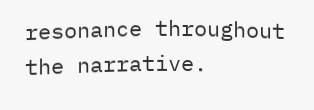resonance throughout the narrative.